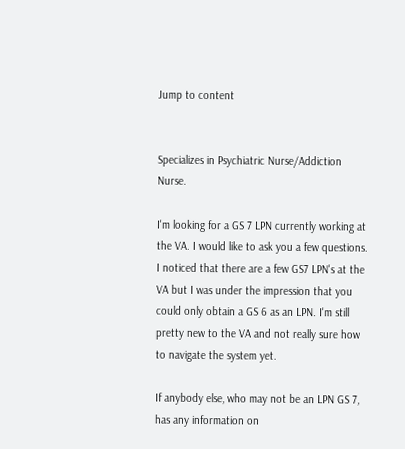Jump to content


Specializes in Psychiatric Nurse/Addiction Nurse.

I'm looking for a GS 7 LPN currently working at the VA. I would like to ask you a few questions. I noticed that there are a few GS7 LPN's at the VA but I was under the impression that you could only obtain a GS 6 as an LPN. I'm still pretty new to the VA and not really sure how to navigate the system yet.

If anybody else, who may not be an LPN GS 7, has any information on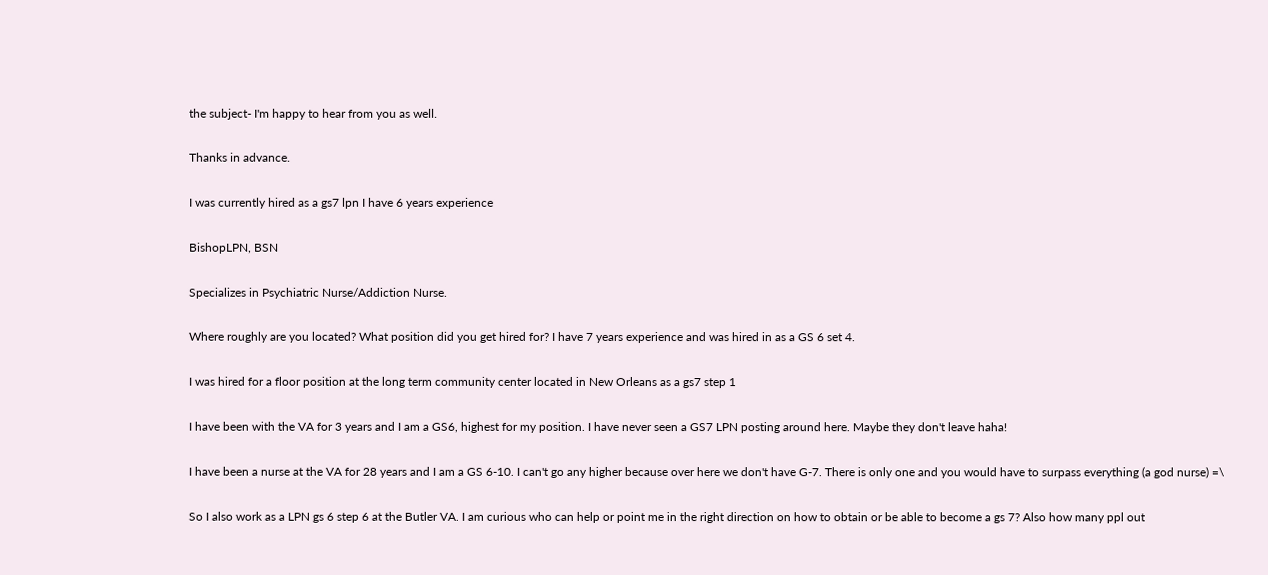the subject- I'm happy to hear from you as well.

Thanks in advance.

I was currently hired as a gs7 lpn I have 6 years experience

BishopLPN, BSN

Specializes in Psychiatric Nurse/Addiction Nurse.

Where roughly are you located? What position did you get hired for? I have 7 years experience and was hired in as a GS 6 set 4.

I was hired for a floor position at the long term community center located in New Orleans as a gs7 step 1

I have been with the VA for 3 years and I am a GS6, highest for my position. I have never seen a GS7 LPN posting around here. Maybe they don't leave haha!

I have been a nurse at the VA for 28 years and I am a GS 6-10. I can't go any higher because over here we don't have G-7. There is only one and you would have to surpass everything (a god nurse) =\

So I also work as a LPN gs 6 step 6 at the Butler VA. I am curious who can help or point me in the right direction on how to obtain or be able to become a gs 7? Also how many ppl out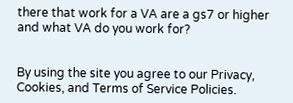there that work for a VA are a gs7 or higher and what VA do you work for?


By using the site you agree to our Privacy, Cookies, and Terms of Service Policies.